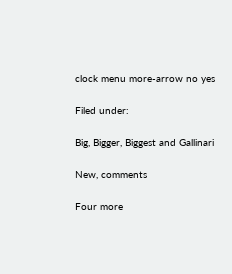clock menu more-arrow no yes

Filed under:

Big, Bigger, Biggest and Gallinari

New, comments

Four more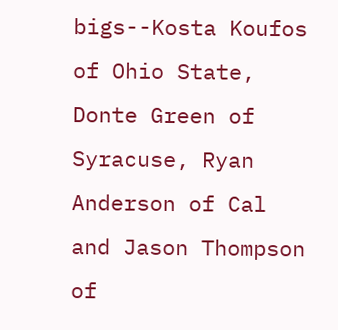bigs--Kosta Koufos of Ohio State, Donte Green of Syracuse, Ryan Anderson of Cal and Jason Thompson of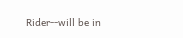Rider--will be in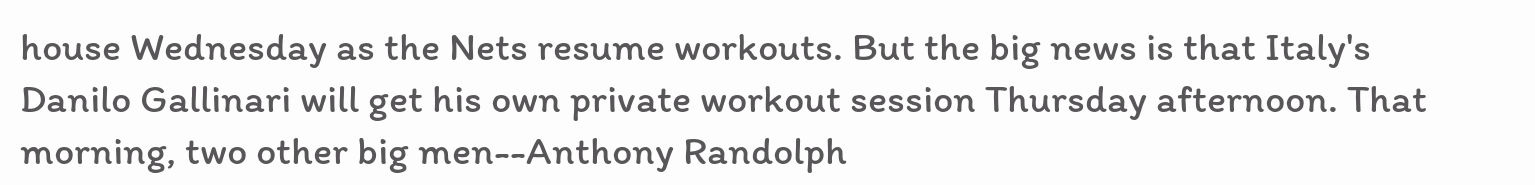house Wednesday as the Nets resume workouts. But the big news is that Italy's Danilo Gallinari will get his own private workout session Thursday afternoon. That morning, two other big men--Anthony Randolph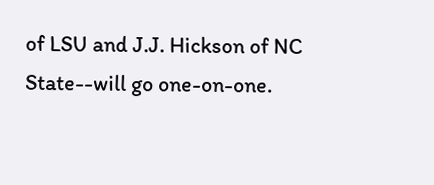of LSU and J.J. Hickson of NC State--will go one-on-one.